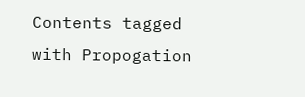Contents tagged with Propogation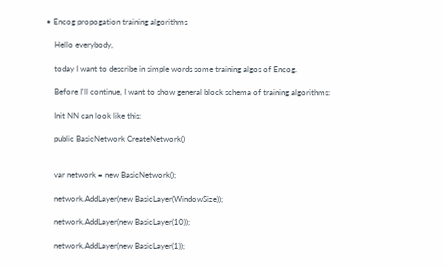• Encog propogation training algorithms

    Hello everybody,

    today I want to describe in simple words some training algos of Encog.

    Before I'll continue, I want to show general block schema of training algorithms:

    Init NN can look like this:

    public BasicNetwork CreateNetwork()


    var network = new BasicNetwork();

    network.AddLayer(new BasicLayer(WindowSize));

    network.AddLayer(new BasicLayer(10));

    network.AddLayer(new BasicLayer(1));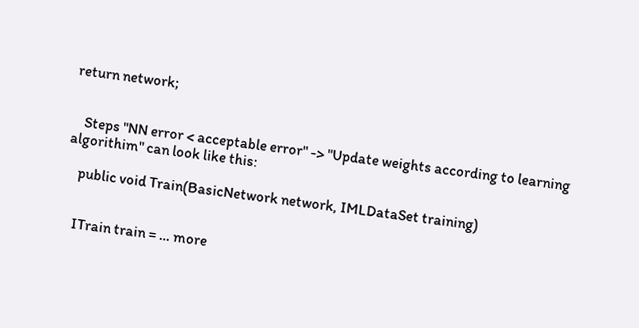return network;


    Steps "NN error < acceptable error" -> "Update weights according to learning algorithim" can look like this:

    public void Train(BasicNetwork network, IMLDataSet training)


    ITrain train = … more